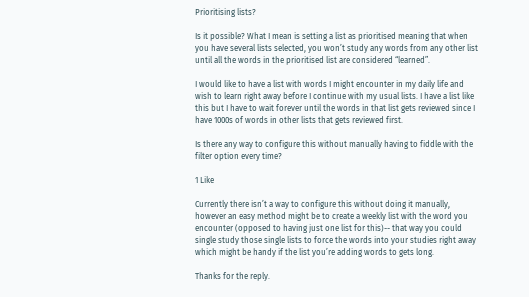Prioritising lists?

Is it possible? What I mean is setting a list as prioritised meaning that when you have several lists selected, you won’t study any words from any other list until all the words in the prioritised list are considered “learned”.

I would like to have a list with words I might encounter in my daily life and wish to learn right away before I continue with my usual lists. I have a list like this but I have to wait forever until the words in that list gets reviewed since I have 1000s of words in other lists that gets reviewed first.

Is there any way to configure this without manually having to fiddle with the filter option every time?

1 Like

Currently there isn’t a way to configure this without doing it manually, however an easy method might be to create a weekly list with the word you encounter (opposed to having just one list for this)-- that way you could single study those single lists to force the words into your studies right away which might be handy if the list you’re adding words to gets long.

Thanks for the reply.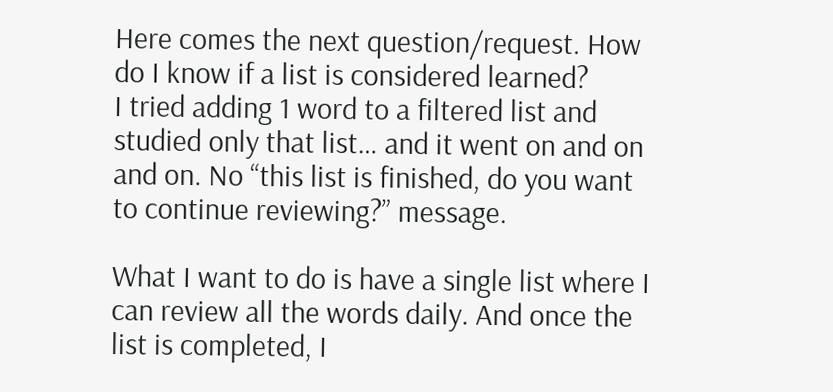Here comes the next question/request. How do I know if a list is considered learned?
I tried adding 1 word to a filtered list and studied only that list… and it went on and on and on. No “this list is finished, do you want to continue reviewing?” message.

What I want to do is have a single list where I can review all the words daily. And once the list is completed, I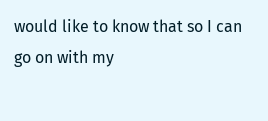would like to know that so I can go on with my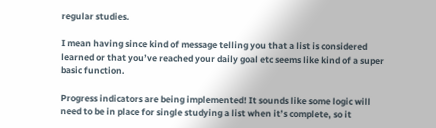regular studies.

I mean having since kind of message telling you that a list is considered learned or that you’ve reached your daily goal etc seems like kind of a super basic function.

Progress indicators are being implemented! It sounds like some logic will need to be in place for single studying a list when it’s complete, so it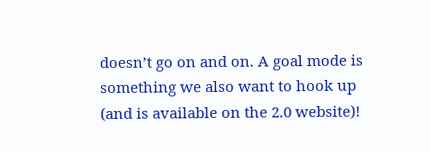doesn’t go on and on. A goal mode is something we also want to hook up (and is available on the 2.0 website)!